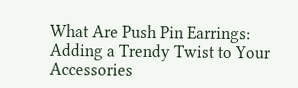What Are Push Pin Earrings: Adding a Trendy Twist to Your Accessories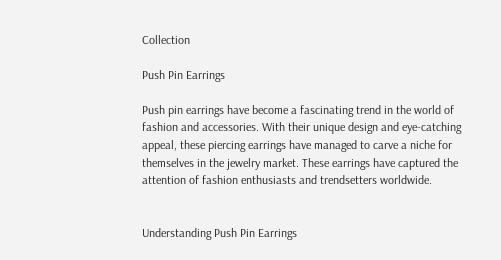Collection

Push Pin Earrings

Push pin earrings have become a fascinating trend in the world of fashion and accessories. With their unique design and eye-catching appeal, these piercing earrings have managed to carve a niche for themselves in the jewelry market. These earrings have captured the attention of fashion enthusiasts and trendsetters worldwide.


Understanding Push Pin Earrings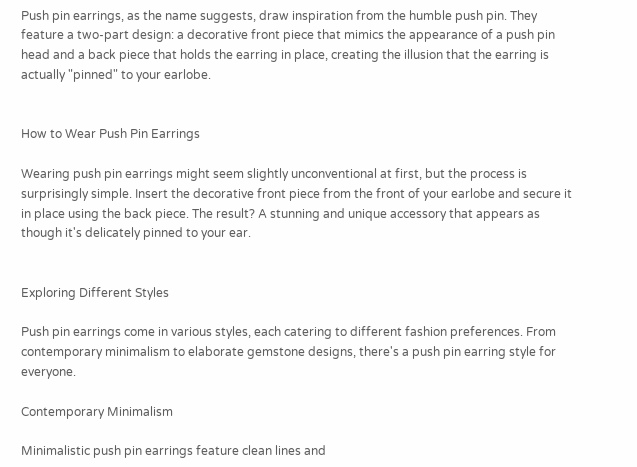Push pin earrings, as the name suggests, draw inspiration from the humble push pin. They feature a two-part design: a decorative front piece that mimics the appearance of a push pin head and a back piece that holds the earring in place, creating the illusion that the earring is actually "pinned" to your earlobe.


How to Wear Push Pin Earrings

Wearing push pin earrings might seem slightly unconventional at first, but the process is surprisingly simple. Insert the decorative front piece from the front of your earlobe and secure it in place using the back piece. The result? A stunning and unique accessory that appears as though it's delicately pinned to your ear.


Exploring Different Styles

Push pin earrings come in various styles, each catering to different fashion preferences. From contemporary minimalism to elaborate gemstone designs, there's a push pin earring style for everyone.

Contemporary Minimalism

Minimalistic push pin earrings feature clean lines and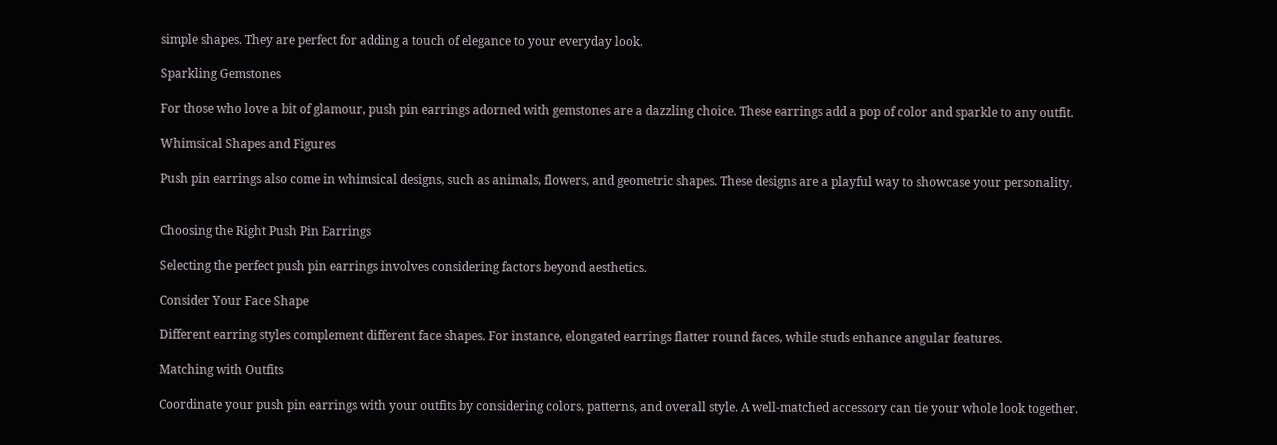simple shapes. They are perfect for adding a touch of elegance to your everyday look.

Sparkling Gemstones

For those who love a bit of glamour, push pin earrings adorned with gemstones are a dazzling choice. These earrings add a pop of color and sparkle to any outfit.

Whimsical Shapes and Figures

Push pin earrings also come in whimsical designs, such as animals, flowers, and geometric shapes. These designs are a playful way to showcase your personality.


Choosing the Right Push Pin Earrings

Selecting the perfect push pin earrings involves considering factors beyond aesthetics.

Consider Your Face Shape

Different earring styles complement different face shapes. For instance, elongated earrings flatter round faces, while studs enhance angular features.

Matching with Outfits

Coordinate your push pin earrings with your outfits by considering colors, patterns, and overall style. A well-matched accessory can tie your whole look together.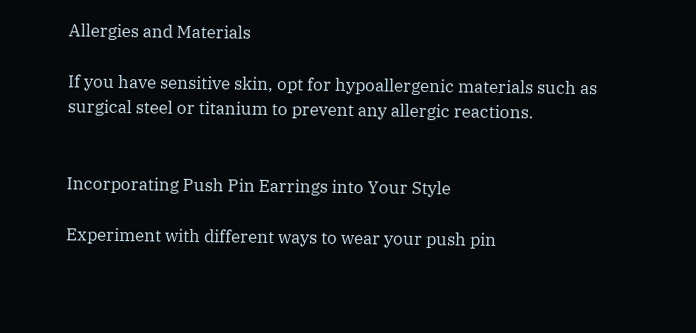Allergies and Materials

If you have sensitive skin, opt for hypoallergenic materials such as surgical steel or titanium to prevent any allergic reactions.


Incorporating Push Pin Earrings into Your Style

Experiment with different ways to wear your push pin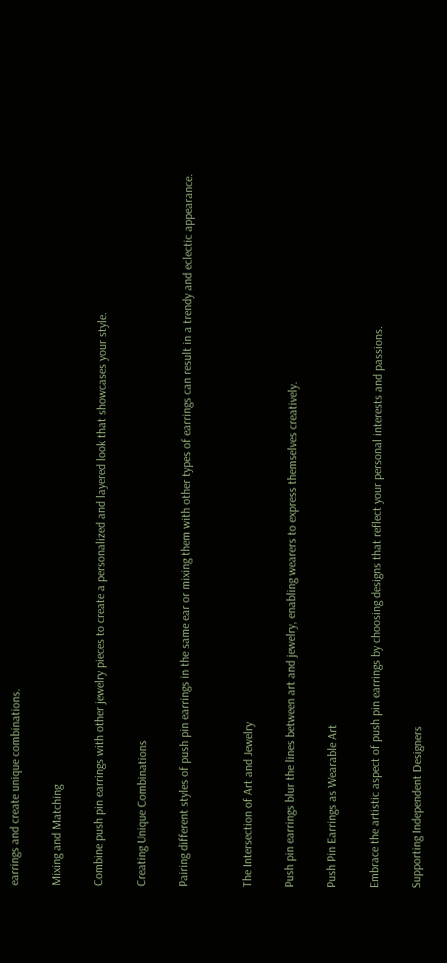earrings and create unique combinations.

Mixing and Matching

Combine push pin earrings with other jewelry pieces to create a personalized and layered look that showcases your style.

Creating Unique Combinations

Pairing different styles of push pin earrings in the same ear or mixing them with other types of earrings can result in a trendy and eclectic appearance.


The Intersection of Art and Jewelry

Push pin earrings blur the lines between art and jewelry, enabling wearers to express themselves creatively.

Push Pin Earrings as Wearable Art

Embrace the artistic aspect of push pin earrings by choosing designs that reflect your personal interests and passions.

Supporting Independent Designers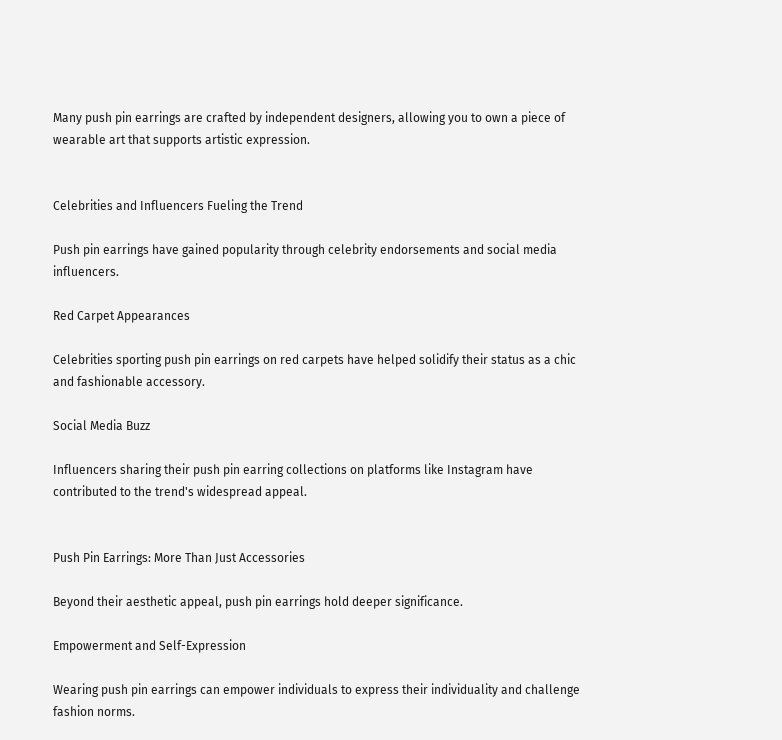Many push pin earrings are crafted by independent designers, allowing you to own a piece of wearable art that supports artistic expression.


Celebrities and Influencers Fueling the Trend

Push pin earrings have gained popularity through celebrity endorsements and social media influencers.

Red Carpet Appearances

Celebrities sporting push pin earrings on red carpets have helped solidify their status as a chic and fashionable accessory.

Social Media Buzz

Influencers sharing their push pin earring collections on platforms like Instagram have contributed to the trend's widespread appeal.


Push Pin Earrings: More Than Just Accessories

Beyond their aesthetic appeal, push pin earrings hold deeper significance.

Empowerment and Self-Expression

Wearing push pin earrings can empower individuals to express their individuality and challenge fashion norms.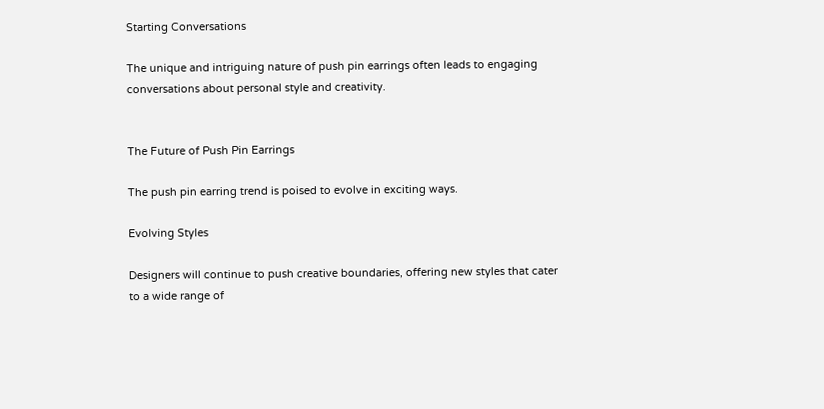Starting Conversations

The unique and intriguing nature of push pin earrings often leads to engaging conversations about personal style and creativity.


The Future of Push Pin Earrings

The push pin earring trend is poised to evolve in exciting ways.

Evolving Styles

Designers will continue to push creative boundaries, offering new styles that cater to a wide range of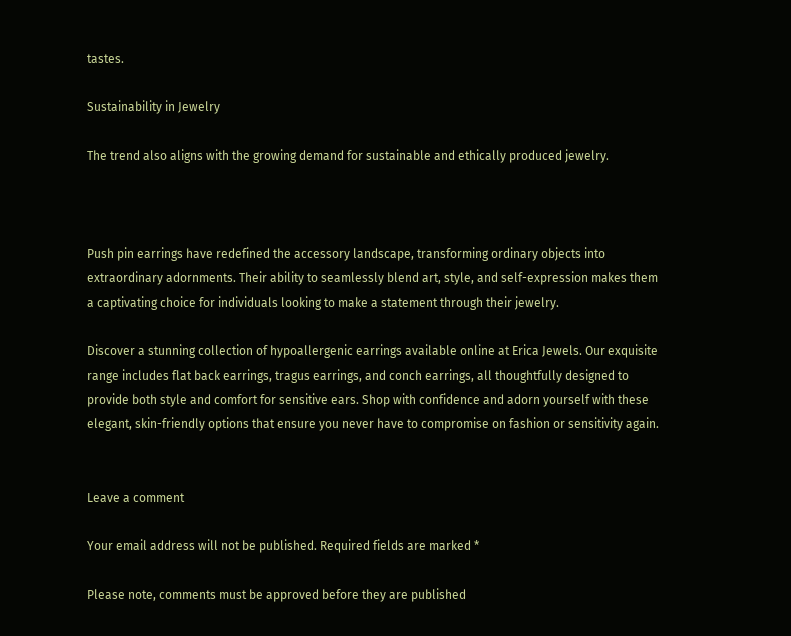tastes.

Sustainability in Jewelry

The trend also aligns with the growing demand for sustainable and ethically produced jewelry.



Push pin earrings have redefined the accessory landscape, transforming ordinary objects into extraordinary adornments. Their ability to seamlessly blend art, style, and self-expression makes them a captivating choice for individuals looking to make a statement through their jewelry.

Discover a stunning collection of hypoallergenic earrings available online at Erica Jewels. Our exquisite range includes flat back earrings, tragus earrings, and conch earrings, all thoughtfully designed to provide both style and comfort for sensitive ears. Shop with confidence and adorn yourself with these elegant, skin-friendly options that ensure you never have to compromise on fashion or sensitivity again.


Leave a comment

Your email address will not be published. Required fields are marked *

Please note, comments must be approved before they are published